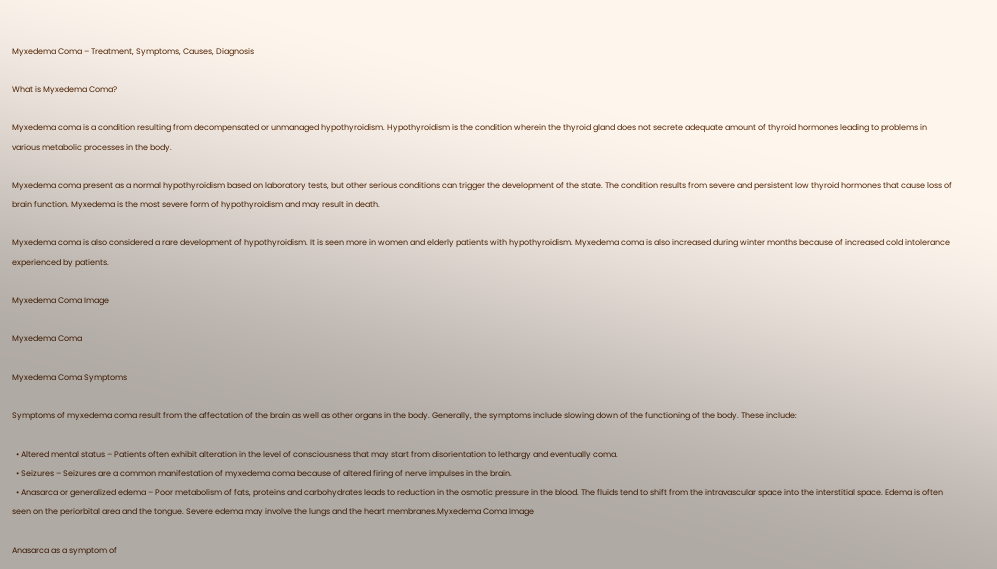Myxedema Coma – Treatment, Symptoms, Causes, Diagnosis

What is Myxedema Coma?

Myxedema coma is a condition resulting from decompensated or unmanaged hypothyroidism. Hypothyroidism is the condition wherein the thyroid gland does not secrete adequate amount of thyroid hormones leading to problems in various metabolic processes in the body.

Myxedema coma present as a normal hypothyroidism based on laboratory tests, but other serious conditions can trigger the development of the state. The condition results from severe and persistent low thyroid hormones that cause loss of brain function. Myxedema is the most severe form of hypothyroidism and may result in death.

Myxedema coma is also considered a rare development of hypothyroidism. It is seen more in women and elderly patients with hypothyroidism. Myxedema coma is also increased during winter months because of increased cold intolerance experienced by patients.

Myxedema Coma Image

Myxedema Coma

Myxedema Coma Symptoms

Symptoms of myxedema coma result from the affectation of the brain as well as other organs in the body. Generally, the symptoms include slowing down of the functioning of the body. These include:

  • Altered mental status – Patients often exhibit alteration in the level of consciousness that may start from disorientation to lethargy and eventually coma.
  • Seizures – Seizures are a common manifestation of myxedema coma because of altered firing of nerve impulses in the brain.
  • Anasarca or generalized edema – Poor metabolism of fats, proteins and carbohydrates leads to reduction in the osmotic pressure in the blood. The fluids tend to shift from the intravascular space into the interstitial space. Edema is often seen on the periorbital area and the tongue. Severe edema may involve the lungs and the heart membranes.Myxedema Coma Image

Anasarca as a symptom of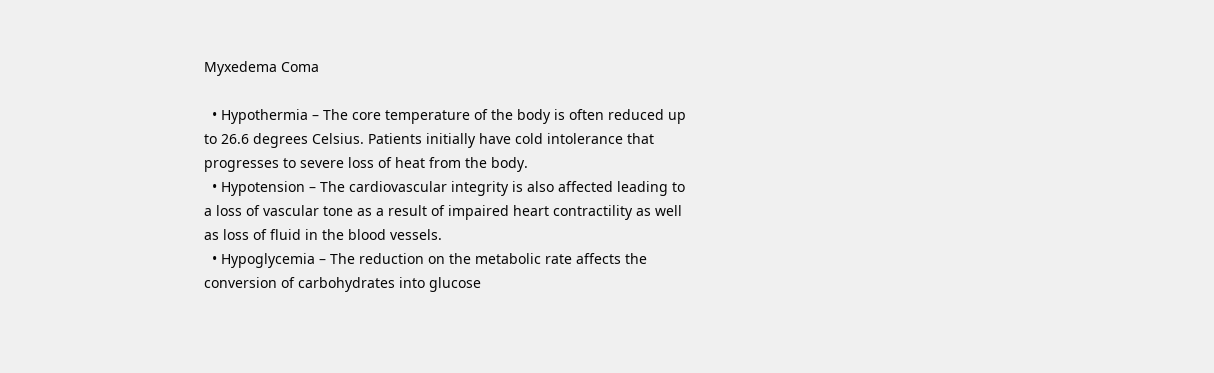Myxedema Coma

  • Hypothermia – The core temperature of the body is often reduced up to 26.6 degrees Celsius. Patients initially have cold intolerance that progresses to severe loss of heat from the body.
  • Hypotension – The cardiovascular integrity is also affected leading to a loss of vascular tone as a result of impaired heart contractility as well as loss of fluid in the blood vessels.
  • Hypoglycemia – The reduction on the metabolic rate affects the conversion of carbohydrates into glucose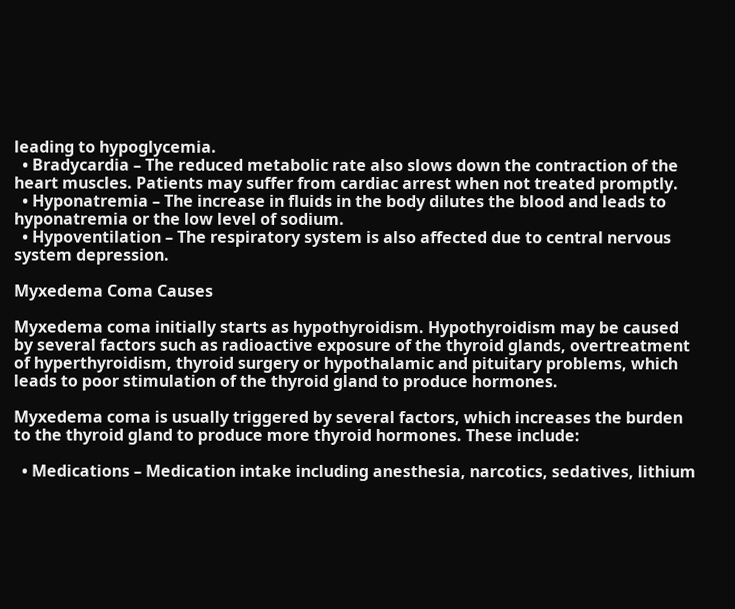leading to hypoglycemia.
  • Bradycardia – The reduced metabolic rate also slows down the contraction of the heart muscles. Patients may suffer from cardiac arrest when not treated promptly.
  • Hyponatremia – The increase in fluids in the body dilutes the blood and leads to hyponatremia or the low level of sodium.
  • Hypoventilation – The respiratory system is also affected due to central nervous system depression.

Myxedema Coma Causes

Myxedema coma initially starts as hypothyroidism. Hypothyroidism may be caused by several factors such as radioactive exposure of the thyroid glands, overtreatment of hyperthyroidism, thyroid surgery or hypothalamic and pituitary problems, which leads to poor stimulation of the thyroid gland to produce hormones.

Myxedema coma is usually triggered by several factors, which increases the burden to the thyroid gland to produce more thyroid hormones. These include:

  • Medications – Medication intake including anesthesia, narcotics, sedatives, lithium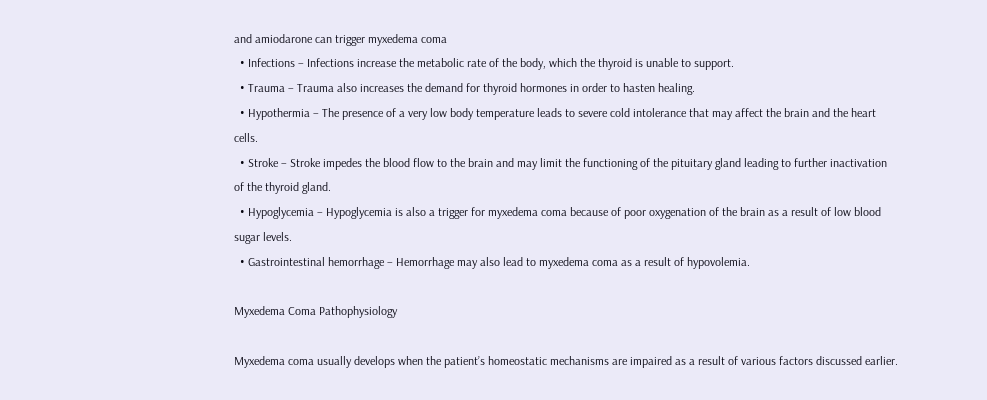and amiodarone can trigger myxedema coma
  • Infections – Infections increase the metabolic rate of the body, which the thyroid is unable to support.
  • Trauma – Trauma also increases the demand for thyroid hormones in order to hasten healing.
  • Hypothermia – The presence of a very low body temperature leads to severe cold intolerance that may affect the brain and the heart cells.
  • Stroke – Stroke impedes the blood flow to the brain and may limit the functioning of the pituitary gland leading to further inactivation of the thyroid gland.
  • Hypoglycemia – Hypoglycemia is also a trigger for myxedema coma because of poor oxygenation of the brain as a result of low blood sugar levels.
  • Gastrointestinal hemorrhage – Hemorrhage may also lead to myxedema coma as a result of hypovolemia.

Myxedema Coma Pathophysiology

Myxedema coma usually develops when the patient’s homeostatic mechanisms are impaired as a result of various factors discussed earlier.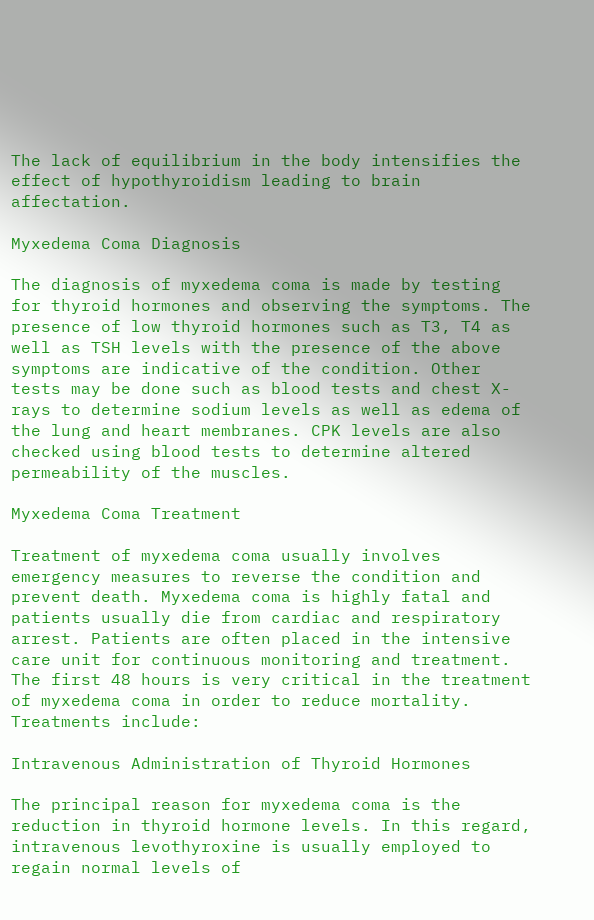The lack of equilibrium in the body intensifies the effect of hypothyroidism leading to brain affectation.

Myxedema Coma Diagnosis

The diagnosis of myxedema coma is made by testing for thyroid hormones and observing the symptoms. The presence of low thyroid hormones such as T3, T4 as well as TSH levels with the presence of the above symptoms are indicative of the condition. Other tests may be done such as blood tests and chest X-rays to determine sodium levels as well as edema of the lung and heart membranes. CPK levels are also checked using blood tests to determine altered permeability of the muscles.

Myxedema Coma Treatment

Treatment of myxedema coma usually involves emergency measures to reverse the condition and prevent death. Myxedema coma is highly fatal and patients usually die from cardiac and respiratory arrest. Patients are often placed in the intensive care unit for continuous monitoring and treatment. The first 48 hours is very critical in the treatment of myxedema coma in order to reduce mortality. Treatments include:

Intravenous Administration of Thyroid Hormones

The principal reason for myxedema coma is the reduction in thyroid hormone levels. In this regard, intravenous levothyroxine is usually employed to regain normal levels of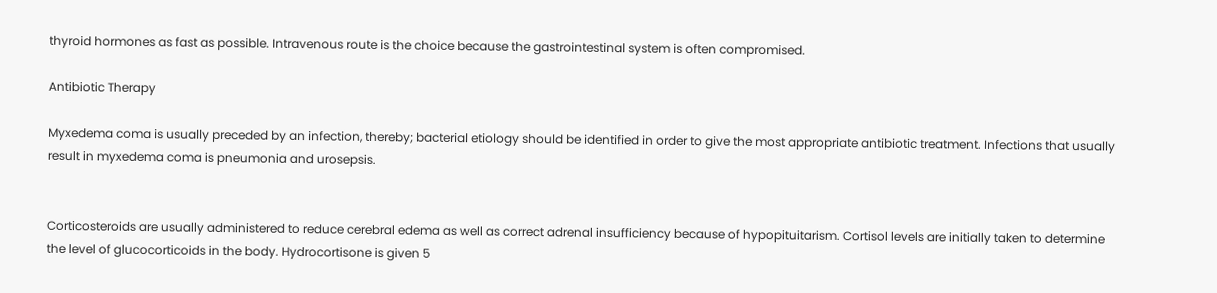thyroid hormones as fast as possible. Intravenous route is the choice because the gastrointestinal system is often compromised.

Antibiotic Therapy

Myxedema coma is usually preceded by an infection, thereby; bacterial etiology should be identified in order to give the most appropriate antibiotic treatment. Infections that usually result in myxedema coma is pneumonia and urosepsis.


Corticosteroids are usually administered to reduce cerebral edema as well as correct adrenal insufficiency because of hypopituitarism. Cortisol levels are initially taken to determine the level of glucocorticoids in the body. Hydrocortisone is given 5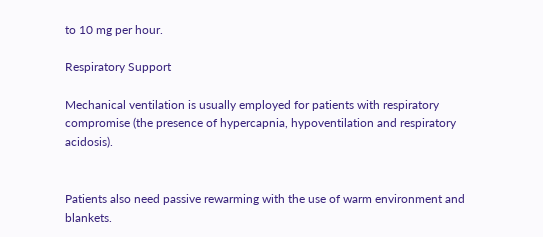to 10 mg per hour.

Respiratory Support

Mechanical ventilation is usually employed for patients with respiratory compromise (the presence of hypercapnia, hypoventilation and respiratory acidosis).


Patients also need passive rewarming with the use of warm environment and blankets.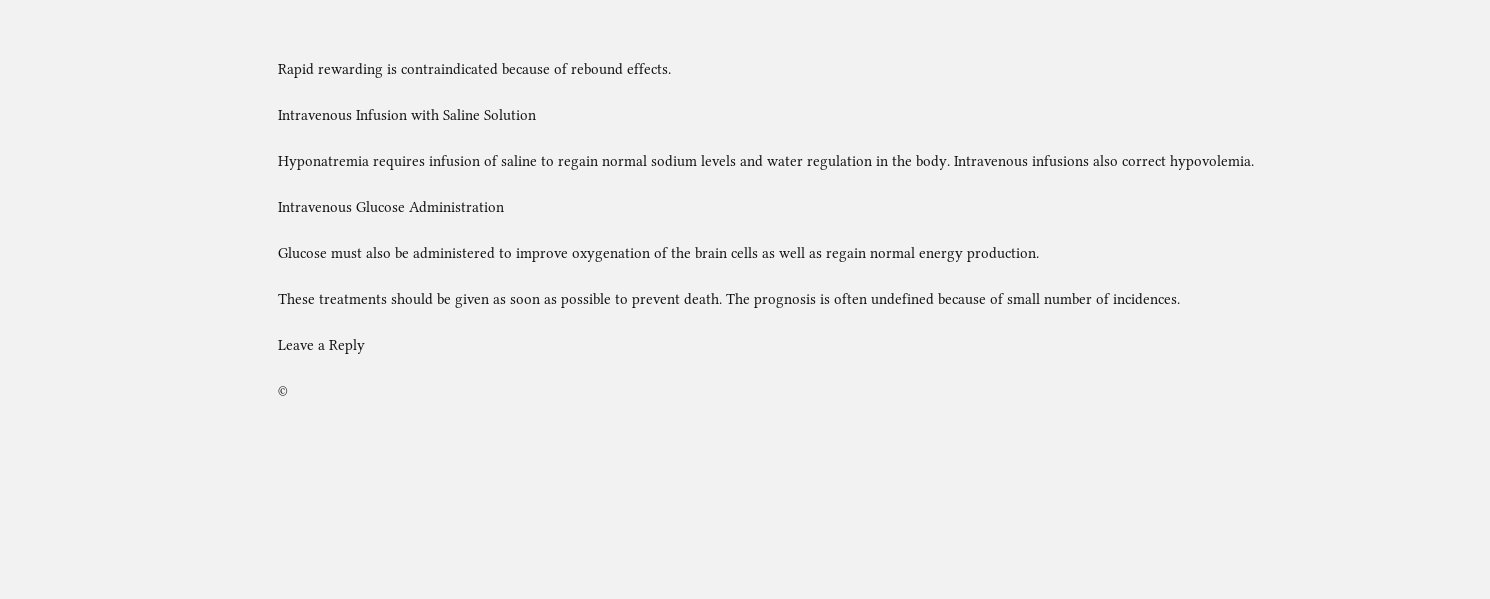Rapid rewarding is contraindicated because of rebound effects.

Intravenous Infusion with Saline Solution

Hyponatremia requires infusion of saline to regain normal sodium levels and water regulation in the body. Intravenous infusions also correct hypovolemia.

Intravenous Glucose Administration

Glucose must also be administered to improve oxygenation of the brain cells as well as regain normal energy production.

These treatments should be given as soon as possible to prevent death. The prognosis is often undefined because of small number of incidences.

Leave a Reply

©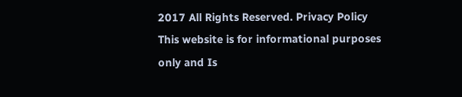2017 All Rights Reserved. Privacy Policy
This website is for informational purposes only and Is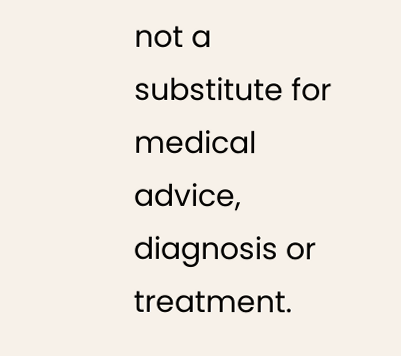not a substitute for medical advice, diagnosis or treatment.